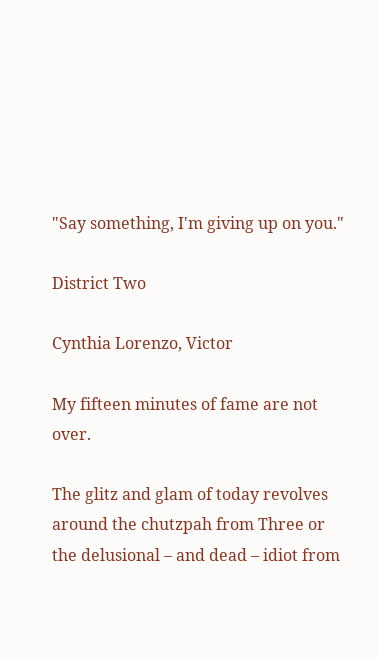"Say something, I'm giving up on you."

District Two

Cynthia Lorenzo, Victor

My fifteen minutes of fame are not over.

The glitz and glam of today revolves around the chutzpah from Three or the delusional – and dead – idiot from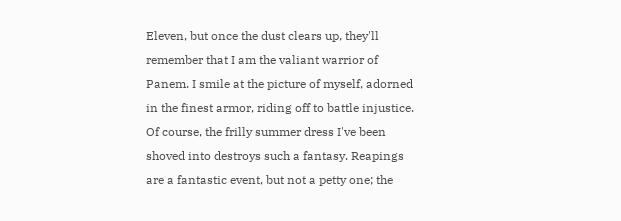Eleven, but once the dust clears up, they'll remember that I am the valiant warrior of Panem. I smile at the picture of myself, adorned in the finest armor, riding off to battle injustice. Of course, the frilly summer dress I've been shoved into destroys such a fantasy. Reapings are a fantastic event, but not a petty one; the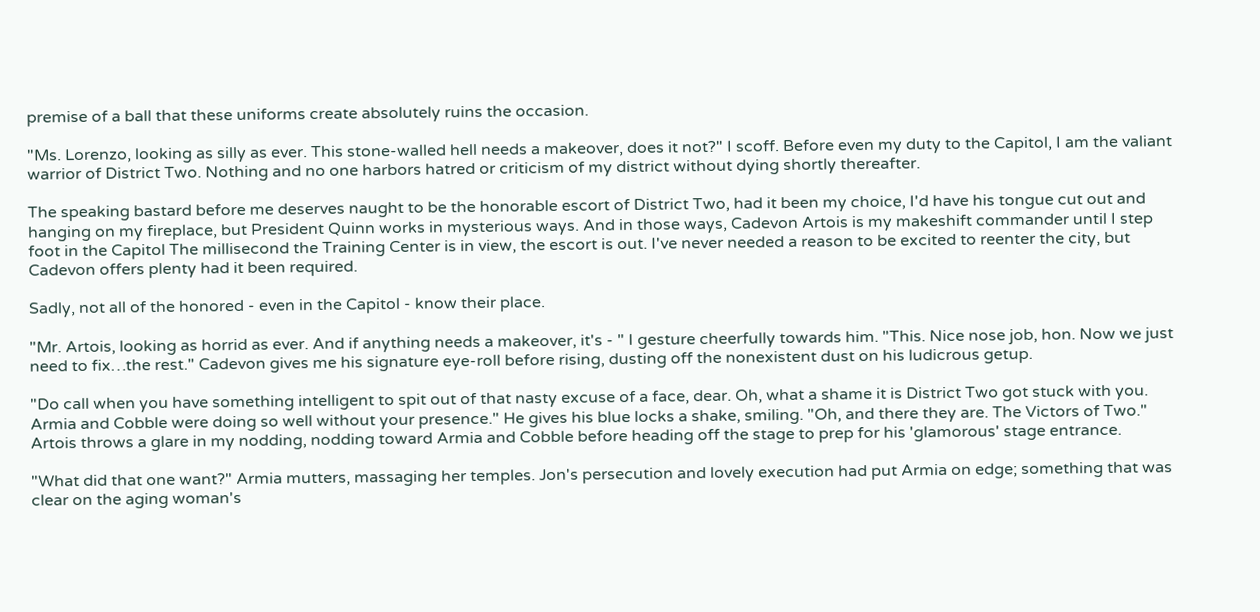premise of a ball that these uniforms create absolutely ruins the occasion.

"Ms. Lorenzo, looking as silly as ever. This stone-walled hell needs a makeover, does it not?" I scoff. Before even my duty to the Capitol, I am the valiant warrior of District Two. Nothing and no one harbors hatred or criticism of my district without dying shortly thereafter.

The speaking bastard before me deserves naught to be the honorable escort of District Two, had it been my choice, I'd have his tongue cut out and hanging on my fireplace, but President Quinn works in mysterious ways. And in those ways, Cadevon Artois is my makeshift commander until I step foot in the Capitol The millisecond the Training Center is in view, the escort is out. I've never needed a reason to be excited to reenter the city, but Cadevon offers plenty had it been required.

Sadly, not all of the honored - even in the Capitol - know their place.

"Mr. Artois, looking as horrid as ever. And if anything needs a makeover, it's - " I gesture cheerfully towards him. "This. Nice nose job, hon. Now we just need to fix…the rest." Cadevon gives me his signature eye-roll before rising, dusting off the nonexistent dust on his ludicrous getup.

"Do call when you have something intelligent to spit out of that nasty excuse of a face, dear. Oh, what a shame it is District Two got stuck with you. Armia and Cobble were doing so well without your presence." He gives his blue locks a shake, smiling. "Oh, and there they are. The Victors of Two." Artois throws a glare in my nodding, nodding toward Armia and Cobble before heading off the stage to prep for his 'glamorous' stage entrance.

"What did that one want?" Armia mutters, massaging her temples. Jon's persecution and lovely execution had put Armia on edge; something that was clear on the aging woman's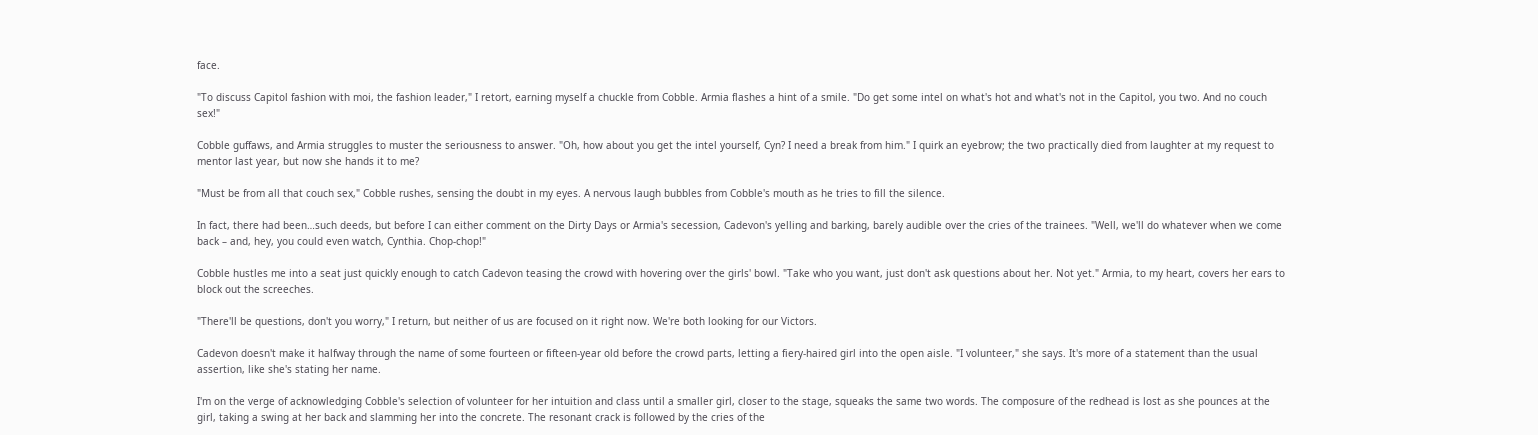face.

"To discuss Capitol fashion with moi, the fashion leader," I retort, earning myself a chuckle from Cobble. Armia flashes a hint of a smile. "Do get some intel on what's hot and what's not in the Capitol, you two. And no couch sex!"

Cobble guffaws, and Armia struggles to muster the seriousness to answer. "Oh, how about you get the intel yourself, Cyn? I need a break from him." I quirk an eyebrow; the two practically died from laughter at my request to mentor last year, but now she hands it to me?

"Must be from all that couch sex," Cobble rushes, sensing the doubt in my eyes. A nervous laugh bubbles from Cobble's mouth as he tries to fill the silence.

In fact, there had been…such deeds, but before I can either comment on the Dirty Days or Armia's secession, Cadevon's yelling and barking, barely audible over the cries of the trainees. "Well, we'll do whatever when we come back – and, hey, you could even watch, Cynthia. Chop-chop!"

Cobble hustles me into a seat just quickly enough to catch Cadevon teasing the crowd with hovering over the girls' bowl. "Take who you want, just don't ask questions about her. Not yet." Armia, to my heart, covers her ears to block out the screeches.

"There'll be questions, don't you worry," I return, but neither of us are focused on it right now. We're both looking for our Victors.

Cadevon doesn't make it halfway through the name of some fourteen or fifteen-year old before the crowd parts, letting a fiery-haired girl into the open aisle. "I volunteer," she says. It's more of a statement than the usual assertion, like she's stating her name.

I'm on the verge of acknowledging Cobble's selection of volunteer for her intuition and class until a smaller girl, closer to the stage, squeaks the same two words. The composure of the redhead is lost as she pounces at the girl, taking a swing at her back and slamming her into the concrete. The resonant crack is followed by the cries of the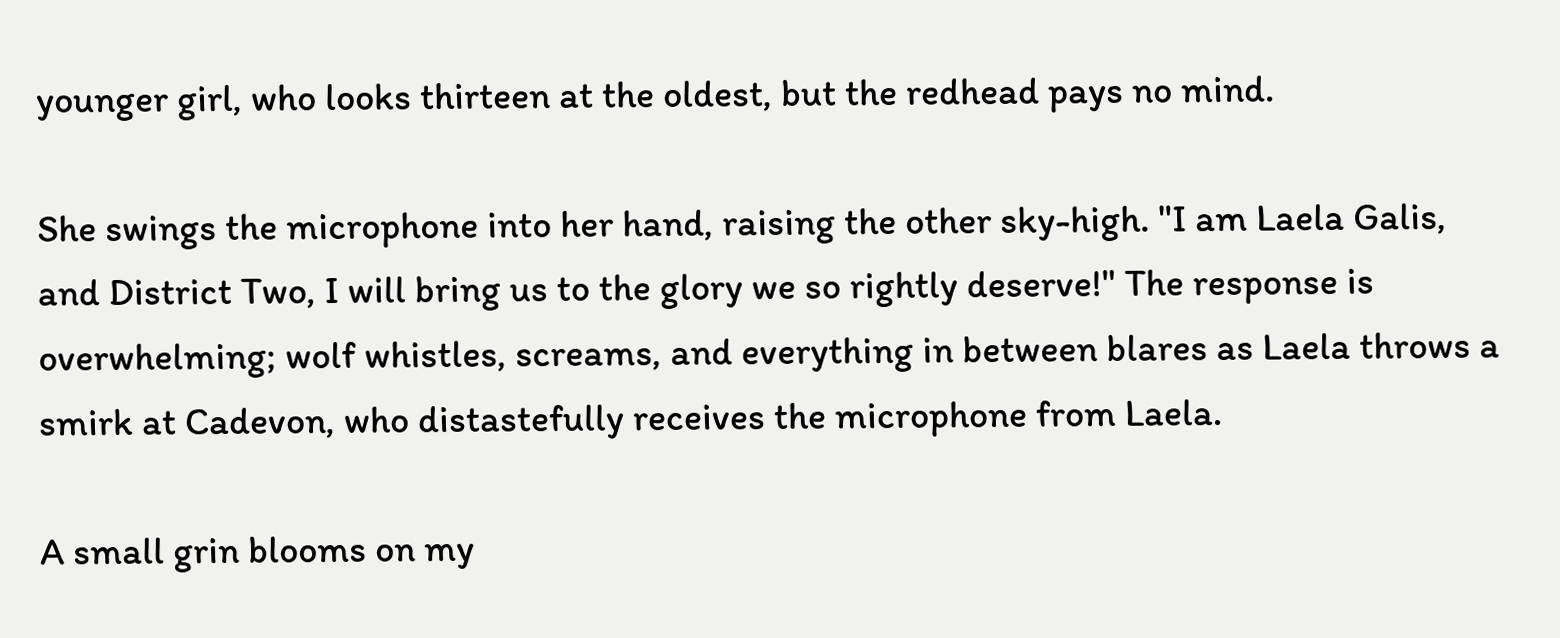younger girl, who looks thirteen at the oldest, but the redhead pays no mind.

She swings the microphone into her hand, raising the other sky-high. "I am Laela Galis, and District Two, I will bring us to the glory we so rightly deserve!" The response is overwhelming; wolf whistles, screams, and everything in between blares as Laela throws a smirk at Cadevon, who distastefully receives the microphone from Laela.

A small grin blooms on my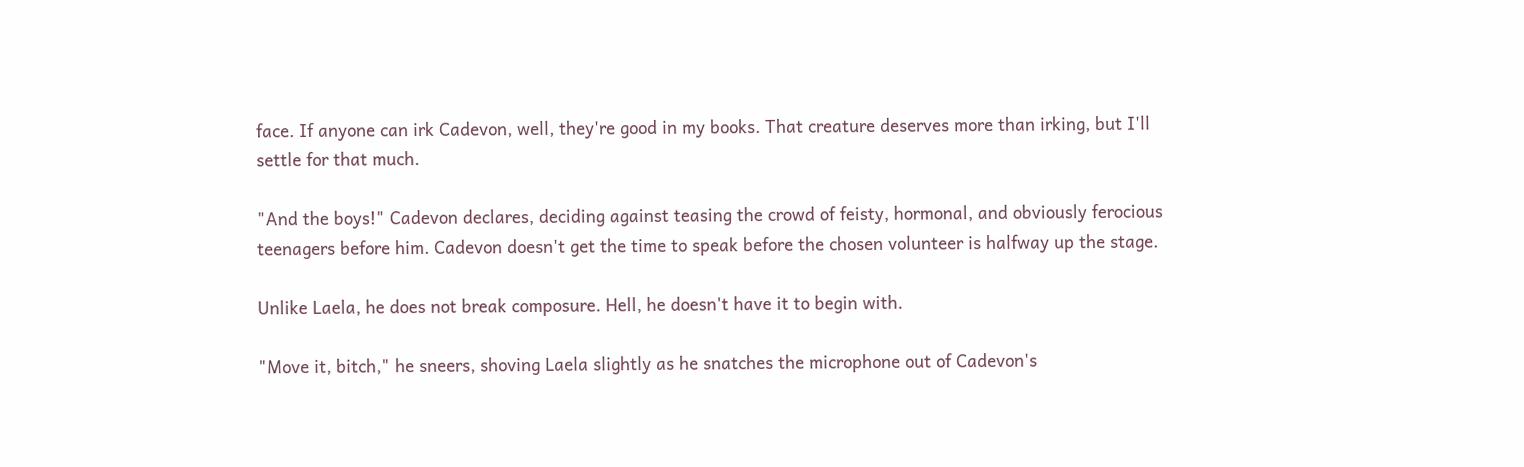face. If anyone can irk Cadevon, well, they're good in my books. That creature deserves more than irking, but I'll settle for that much.

"And the boys!" Cadevon declares, deciding against teasing the crowd of feisty, hormonal, and obviously ferocious teenagers before him. Cadevon doesn't get the time to speak before the chosen volunteer is halfway up the stage.

Unlike Laela, he does not break composure. Hell, he doesn't have it to begin with.

"Move it, bitch," he sneers, shoving Laela slightly as he snatches the microphone out of Cadevon's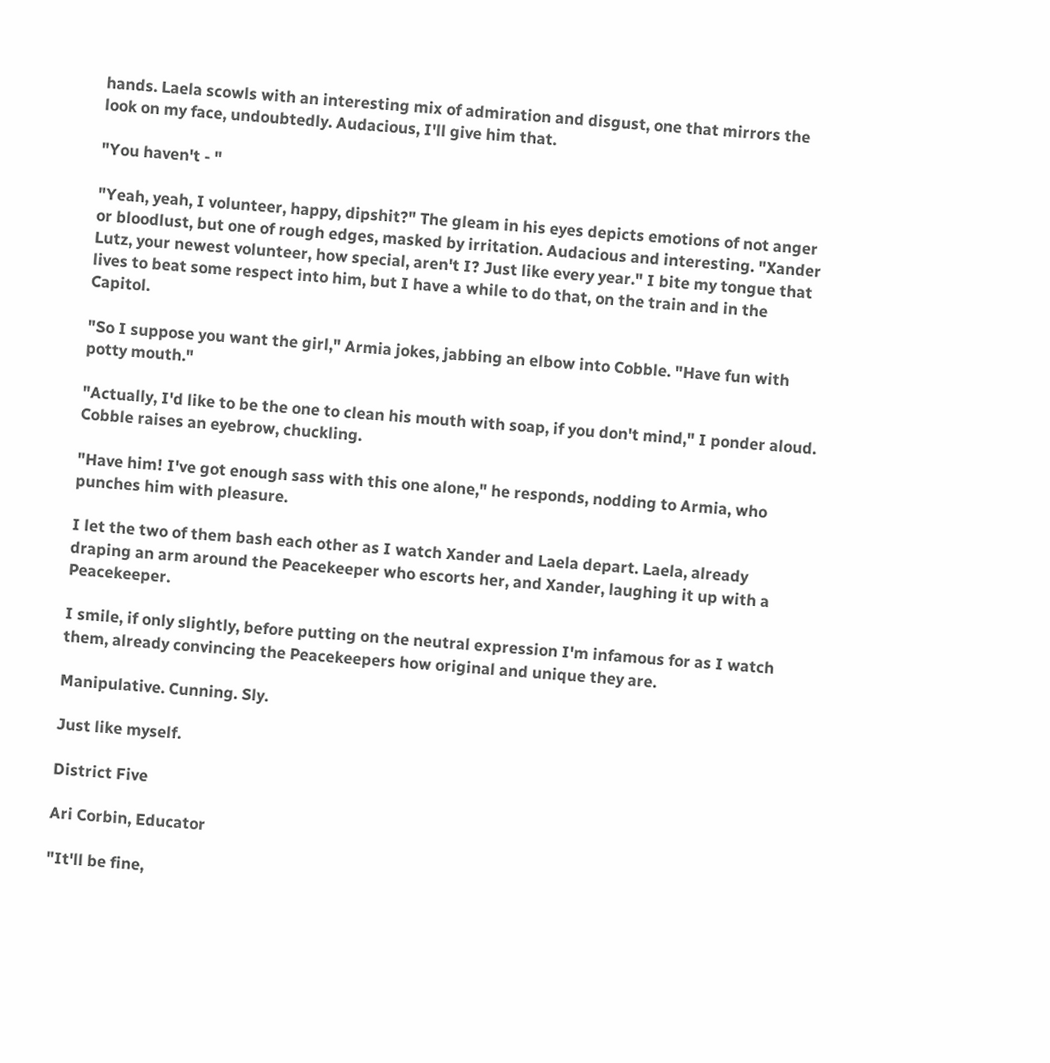hands. Laela scowls with an interesting mix of admiration and disgust, one that mirrors the look on my face, undoubtedly. Audacious, I'll give him that.

"You haven't - "

"Yeah, yeah, I volunteer, happy, dipshit?" The gleam in his eyes depicts emotions of not anger or bloodlust, but one of rough edges, masked by irritation. Audacious and interesting. "Xander Lutz, your newest volunteer, how special, aren't I? Just like every year." I bite my tongue that lives to beat some respect into him, but I have a while to do that, on the train and in the Capitol.

"So I suppose you want the girl," Armia jokes, jabbing an elbow into Cobble. "Have fun with potty mouth."

"Actually, I'd like to be the one to clean his mouth with soap, if you don't mind," I ponder aloud. Cobble raises an eyebrow, chuckling.

"Have him! I've got enough sass with this one alone," he responds, nodding to Armia, who punches him with pleasure.

I let the two of them bash each other as I watch Xander and Laela depart. Laela, already draping an arm around the Peacekeeper who escorts her, and Xander, laughing it up with a Peacekeeper.

I smile, if only slightly, before putting on the neutral expression I'm infamous for as I watch them, already convincing the Peacekeepers how original and unique they are.

Manipulative. Cunning. Sly.

Just like myself.

District Five

Ari Corbin, Educator

"It'll be fine,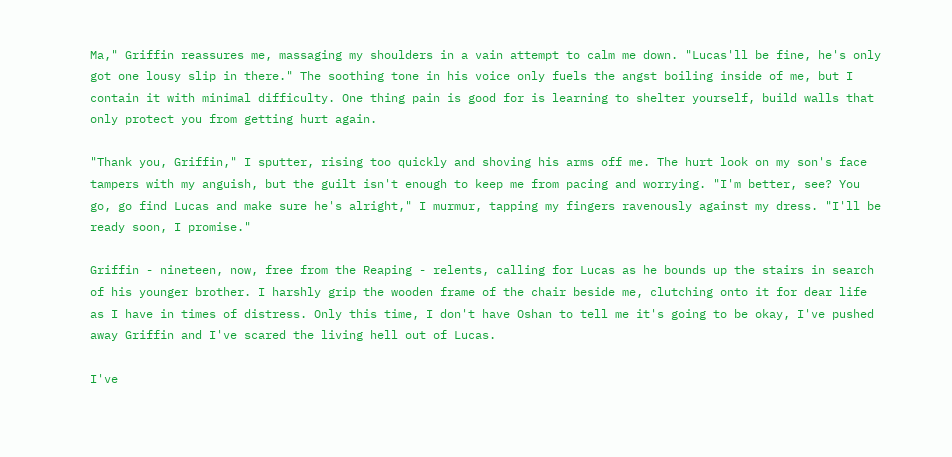Ma," Griffin reassures me, massaging my shoulders in a vain attempt to calm me down. "Lucas'll be fine, he's only got one lousy slip in there." The soothing tone in his voice only fuels the angst boiling inside of me, but I contain it with minimal difficulty. One thing pain is good for is learning to shelter yourself, build walls that only protect you from getting hurt again.

"Thank you, Griffin," I sputter, rising too quickly and shoving his arms off me. The hurt look on my son's face tampers with my anguish, but the guilt isn't enough to keep me from pacing and worrying. "I'm better, see? You go, go find Lucas and make sure he's alright," I murmur, tapping my fingers ravenously against my dress. "I'll be ready soon, I promise."

Griffin - nineteen, now, free from the Reaping - relents, calling for Lucas as he bounds up the stairs in search of his younger brother. I harshly grip the wooden frame of the chair beside me, clutching onto it for dear life as I have in times of distress. Only this time, I don't have Oshan to tell me it's going to be okay, I've pushed away Griffin and I've scared the living hell out of Lucas.

I've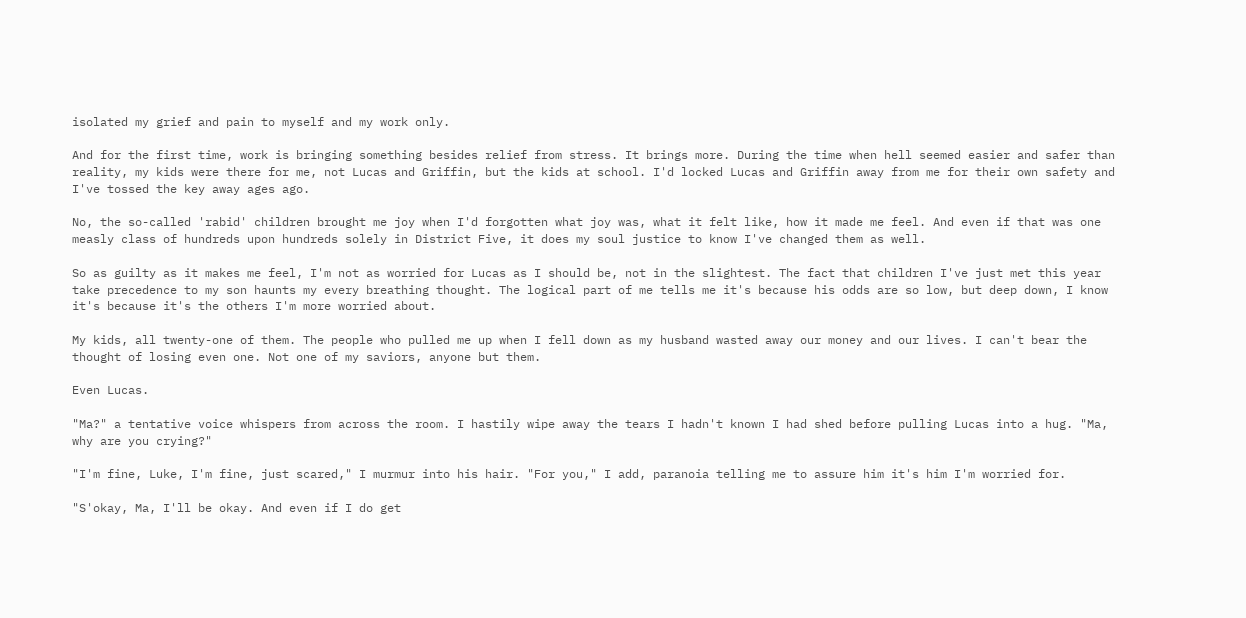isolated my grief and pain to myself and my work only.

And for the first time, work is bringing something besides relief from stress. It brings more. During the time when hell seemed easier and safer than reality, my kids were there for me, not Lucas and Griffin, but the kids at school. I'd locked Lucas and Griffin away from me for their own safety and I've tossed the key away ages ago.

No, the so-called 'rabid' children brought me joy when I'd forgotten what joy was, what it felt like, how it made me feel. And even if that was one measly class of hundreds upon hundreds solely in District Five, it does my soul justice to know I've changed them as well.

So as guilty as it makes me feel, I'm not as worried for Lucas as I should be, not in the slightest. The fact that children I've just met this year take precedence to my son haunts my every breathing thought. The logical part of me tells me it's because his odds are so low, but deep down, I know it's because it's the others I'm more worried about.

My kids, all twenty-one of them. The people who pulled me up when I fell down as my husband wasted away our money and our lives. I can't bear the thought of losing even one. Not one of my saviors, anyone but them.

Even Lucas.

"Ma?" a tentative voice whispers from across the room. I hastily wipe away the tears I hadn't known I had shed before pulling Lucas into a hug. "Ma, why are you crying?"

"I'm fine, Luke, I'm fine, just scared," I murmur into his hair. "For you," I add, paranoia telling me to assure him it's him I'm worried for.

"S'okay, Ma, I'll be okay. And even if I do get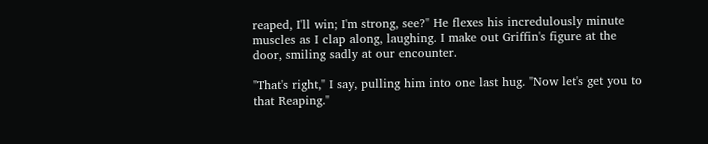reaped, I'll win; I'm strong, see?" He flexes his incredulously minute muscles as I clap along, laughing. I make out Griffin's figure at the door, smiling sadly at our encounter.

"That's right," I say, pulling him into one last hug. "Now let's get you to that Reaping."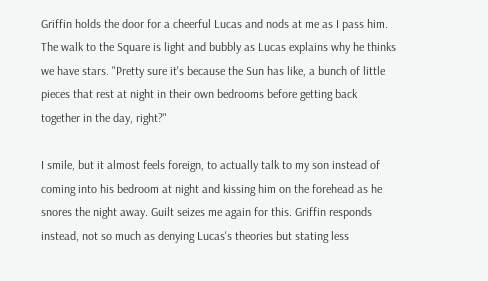Griffin holds the door for a cheerful Lucas and nods at me as I pass him. The walk to the Square is light and bubbly as Lucas explains why he thinks we have stars. "Pretty sure it's because the Sun has like, a bunch of little pieces that rest at night in their own bedrooms before getting back together in the day, right?"

I smile, but it almost feels foreign, to actually talk to my son instead of coming into his bedroom at night and kissing him on the forehead as he snores the night away. Guilt seizes me again for this. Griffin responds instead, not so much as denying Lucas's theories but stating less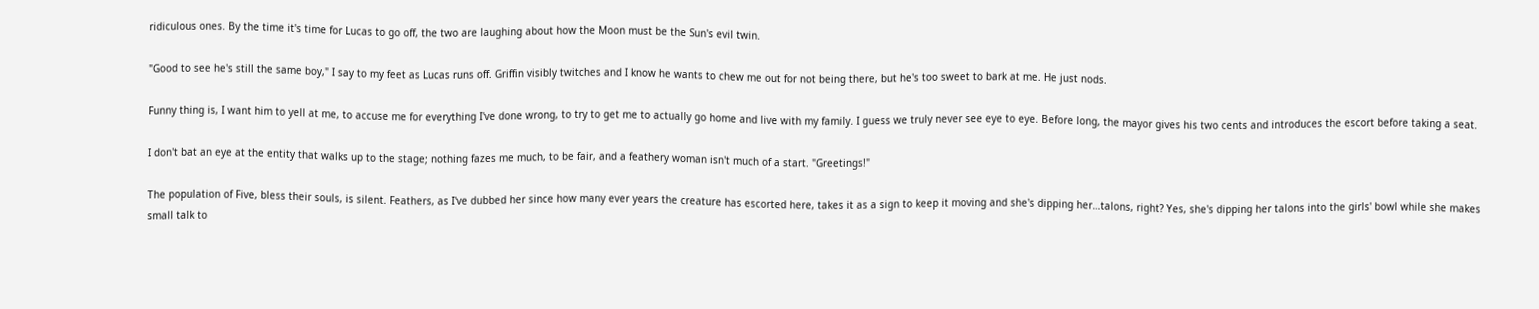ridiculous ones. By the time it's time for Lucas to go off, the two are laughing about how the Moon must be the Sun's evil twin.

"Good to see he's still the same boy," I say to my feet as Lucas runs off. Griffin visibly twitches and I know he wants to chew me out for not being there, but he's too sweet to bark at me. He just nods.

Funny thing is, I want him to yell at me, to accuse me for everything I've done wrong, to try to get me to actually go home and live with my family. I guess we truly never see eye to eye. Before long, the mayor gives his two cents and introduces the escort before taking a seat.

I don't bat an eye at the entity that walks up to the stage; nothing fazes me much, to be fair, and a feathery woman isn't much of a start. "Greetings!"

The population of Five, bless their souls, is silent. Feathers, as I've dubbed her since how many ever years the creature has escorted here, takes it as a sign to keep it moving and she's dipping her…talons, right? Yes, she's dipping her talons into the girls' bowl while she makes small talk to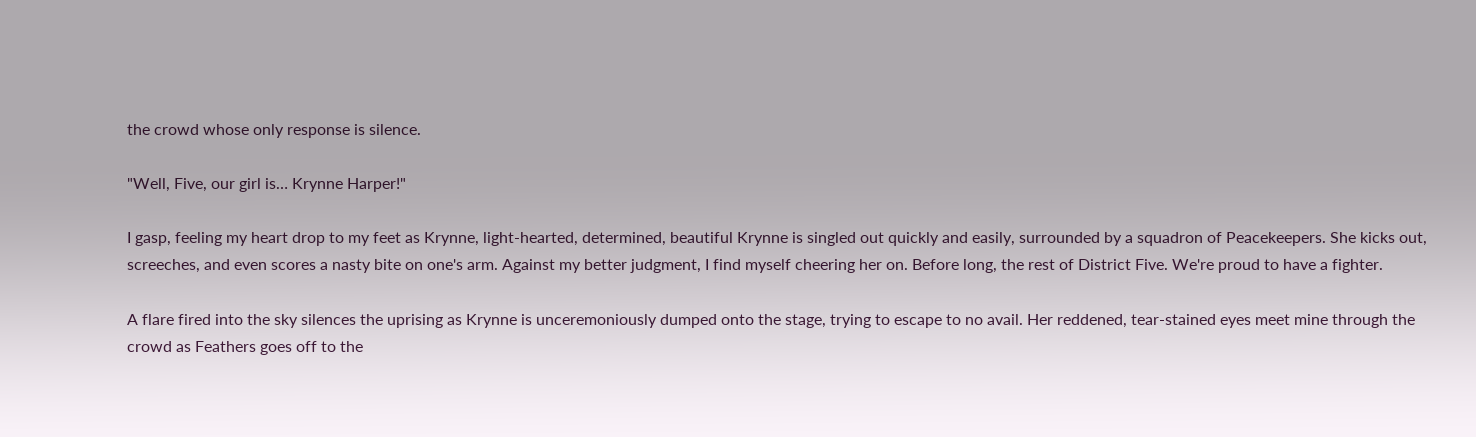the crowd whose only response is silence.

"Well, Five, our girl is… Krynne Harper!"

I gasp, feeling my heart drop to my feet as Krynne, light-hearted, determined, beautiful Krynne is singled out quickly and easily, surrounded by a squadron of Peacekeepers. She kicks out, screeches, and even scores a nasty bite on one's arm. Against my better judgment, I find myself cheering her on. Before long, the rest of District Five. We're proud to have a fighter.

A flare fired into the sky silences the uprising as Krynne is unceremoniously dumped onto the stage, trying to escape to no avail. Her reddened, tear-stained eyes meet mine through the crowd as Feathers goes off to the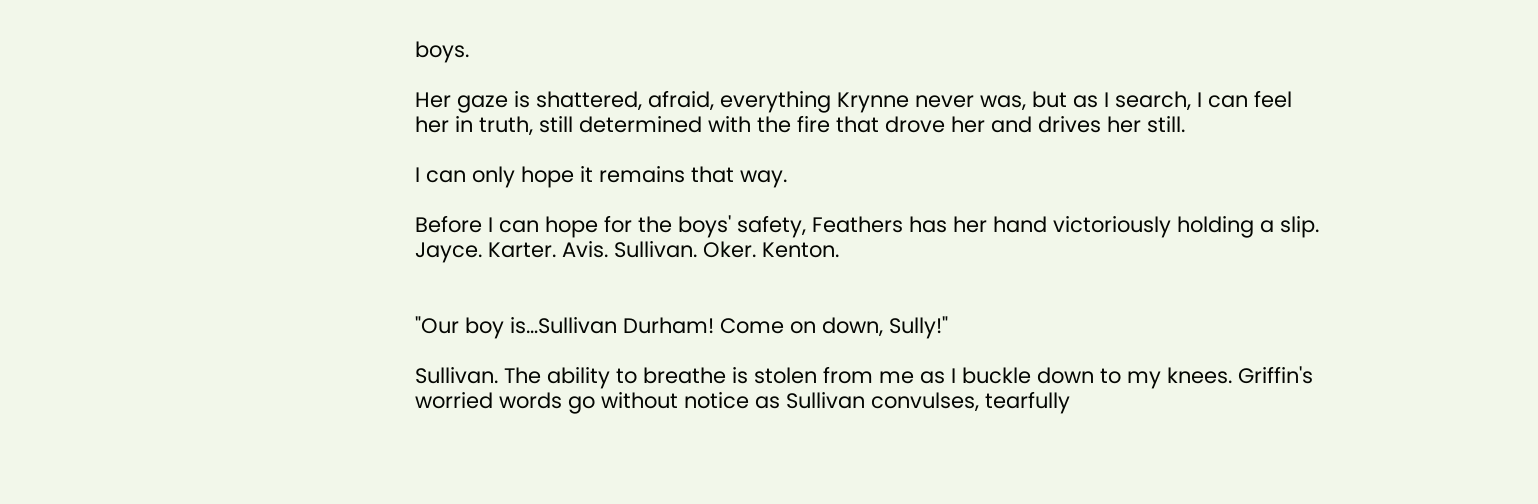boys.

Her gaze is shattered, afraid, everything Krynne never was, but as I search, I can feel her in truth, still determined with the fire that drove her and drives her still.

I can only hope it remains that way.

Before I can hope for the boys' safety, Feathers has her hand victoriously holding a slip. Jayce. Karter. Avis. Sullivan. Oker. Kenton.


"Our boy is…Sullivan Durham! Come on down, Sully!"

Sullivan. The ability to breathe is stolen from me as I buckle down to my knees. Griffin's worried words go without notice as Sullivan convulses, tearfully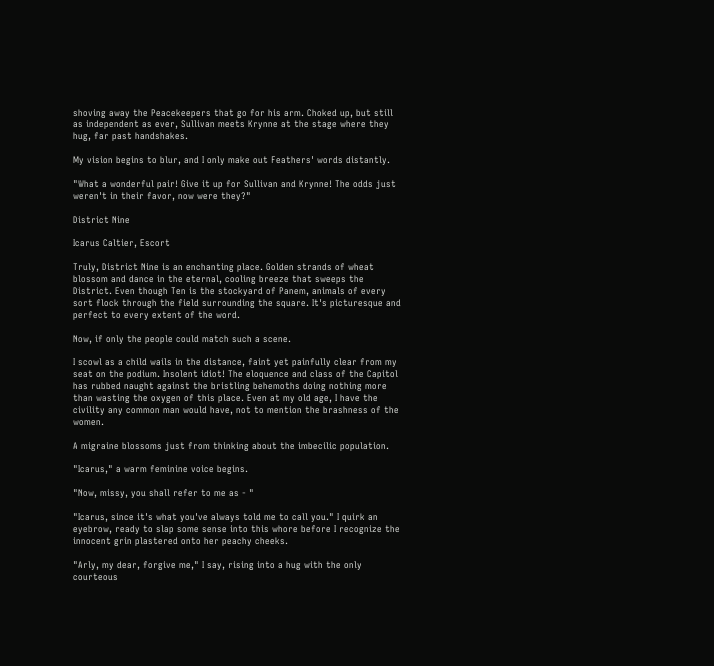shoving away the Peacekeepers that go for his arm. Choked up, but still as independent as ever, Sullivan meets Krynne at the stage where they hug, far past handshakes.

My vision begins to blur, and I only make out Feathers' words distantly.

"What a wonderful pair! Give it up for Sullivan and Krynne! The odds just weren't in their favor, now were they?"

District Nine

Icarus Caltier, Escort

Truly, District Nine is an enchanting place. Golden strands of wheat blossom and dance in the eternal, cooling breeze that sweeps the District. Even though Ten is the stockyard of Panem, animals of every sort flock through the field surrounding the square. It's picturesque and perfect to every extent of the word.

Now, if only the people could match such a scene.

I scowl as a child wails in the distance, faint yet painfully clear from my seat on the podium. Insolent idiot! The eloquence and class of the Capitol has rubbed naught against the bristling behemoths doing nothing more than wasting the oxygen of this place. Even at my old age, I have the civility any common man would have, not to mention the brashness of the women.

A migraine blossoms just from thinking about the imbecilic population.

"Icarus," a warm feminine voice begins.

"Now, missy, you shall refer to me as - "

"Icarus, since it's what you've always told me to call you." I quirk an eyebrow, ready to slap some sense into this whore before I recognize the innocent grin plastered onto her peachy cheeks.

"Arly, my dear, forgive me," I say, rising into a hug with the only courteous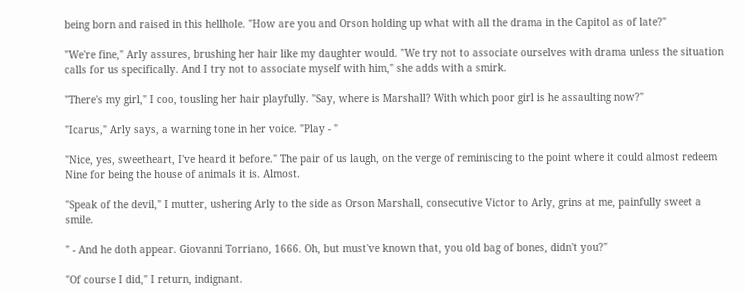being born and raised in this hellhole. "How are you and Orson holding up what with all the drama in the Capitol as of late?"

"We're fine," Arly assures, brushing her hair like my daughter would. "We try not to associate ourselves with drama unless the situation calls for us specifically. And I try not to associate myself with him," she adds with a smirk.

"There's my girl," I coo, tousling her hair playfully. "Say, where is Marshall? With which poor girl is he assaulting now?"

"Icarus," Arly says, a warning tone in her voice. "Play - "

"Nice, yes, sweetheart, I've heard it before." The pair of us laugh, on the verge of reminiscing to the point where it could almost redeem Nine for being the house of animals it is. Almost.

"Speak of the devil," I mutter, ushering Arly to the side as Orson Marshall, consecutive Victor to Arly, grins at me, painfully sweet a smile.

" - And he doth appear. Giovanni Torriano, 1666. Oh, but must've known that, you old bag of bones, didn't you?"

"Of course I did," I return, indignant.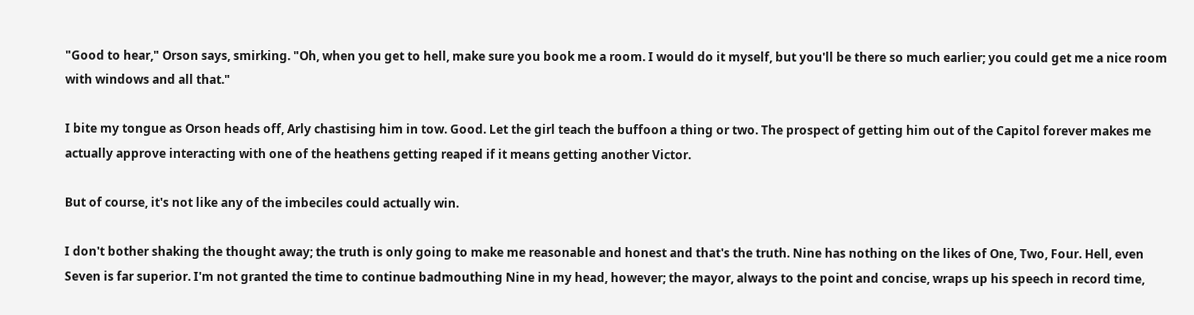"Good to hear," Orson says, smirking. "Oh, when you get to hell, make sure you book me a room. I would do it myself, but you'll be there so much earlier; you could get me a nice room with windows and all that."

I bite my tongue as Orson heads off, Arly chastising him in tow. Good. Let the girl teach the buffoon a thing or two. The prospect of getting him out of the Capitol forever makes me actually approve interacting with one of the heathens getting reaped if it means getting another Victor.

But of course, it's not like any of the imbeciles could actually win.

I don't bother shaking the thought away; the truth is only going to make me reasonable and honest and that's the truth. Nine has nothing on the likes of One, Two, Four. Hell, even Seven is far superior. I'm not granted the time to continue badmouthing Nine in my head, however; the mayor, always to the point and concise, wraps up his speech in record time,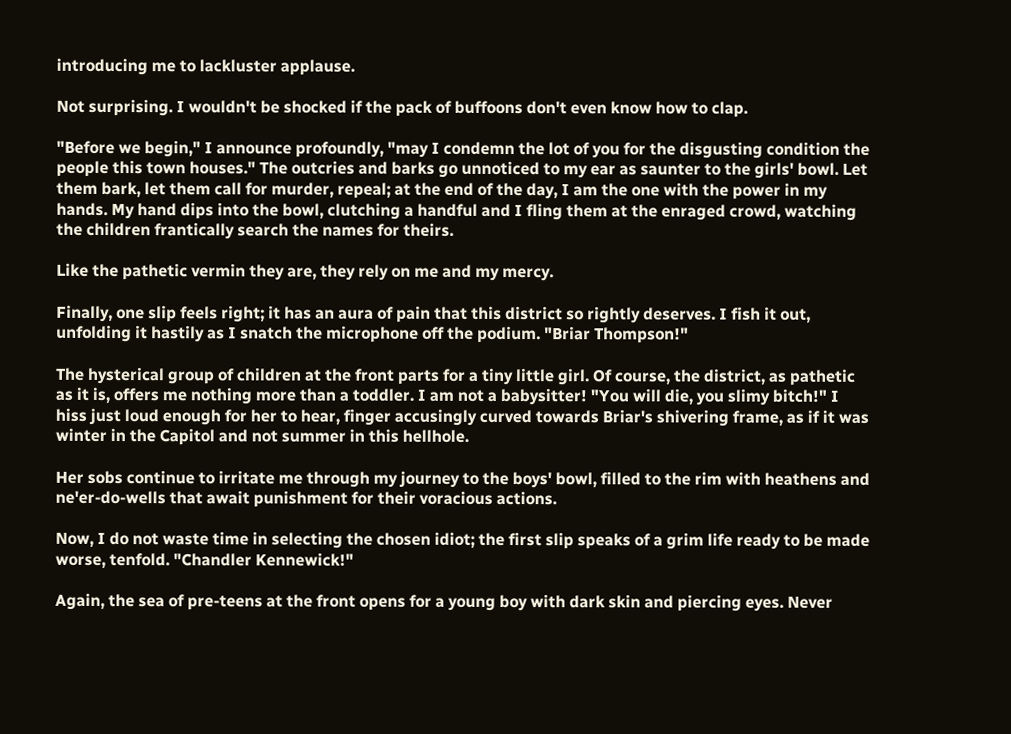introducing me to lackluster applause.

Not surprising. I wouldn't be shocked if the pack of buffoons don't even know how to clap.

"Before we begin," I announce profoundly, "may I condemn the lot of you for the disgusting condition the people this town houses." The outcries and barks go unnoticed to my ear as saunter to the girls' bowl. Let them bark, let them call for murder, repeal; at the end of the day, I am the one with the power in my hands. My hand dips into the bowl, clutching a handful and I fling them at the enraged crowd, watching the children frantically search the names for theirs.

Like the pathetic vermin they are, they rely on me and my mercy.

Finally, one slip feels right; it has an aura of pain that this district so rightly deserves. I fish it out, unfolding it hastily as I snatch the microphone off the podium. "Briar Thompson!"

The hysterical group of children at the front parts for a tiny little girl. Of course, the district, as pathetic as it is, offers me nothing more than a toddler. I am not a babysitter! "You will die, you slimy bitch!" I hiss just loud enough for her to hear, finger accusingly curved towards Briar's shivering frame, as if it was winter in the Capitol and not summer in this hellhole.

Her sobs continue to irritate me through my journey to the boys' bowl, filled to the rim with heathens and ne'er-do-wells that await punishment for their voracious actions.

Now, I do not waste time in selecting the chosen idiot; the first slip speaks of a grim life ready to be made worse, tenfold. "Chandler Kennewick!"

Again, the sea of pre-teens at the front opens for a young boy with dark skin and piercing eyes. Never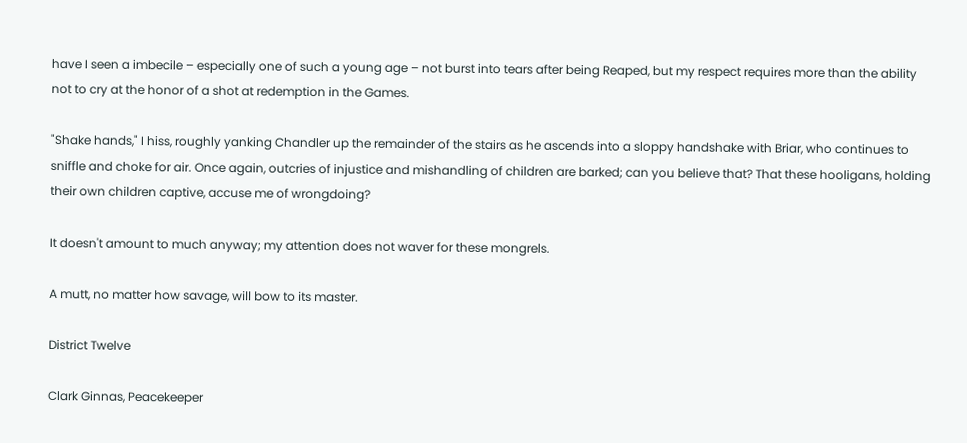have I seen a imbecile – especially one of such a young age – not burst into tears after being Reaped, but my respect requires more than the ability not to cry at the honor of a shot at redemption in the Games.

"Shake hands," I hiss, roughly yanking Chandler up the remainder of the stairs as he ascends into a sloppy handshake with Briar, who continues to sniffle and choke for air. Once again, outcries of injustice and mishandling of children are barked; can you believe that? That these hooligans, holding their own children captive, accuse me of wrongdoing?

It doesn't amount to much anyway; my attention does not waver for these mongrels.

A mutt, no matter how savage, will bow to its master.

District Twelve

Clark Ginnas, Peacekeeper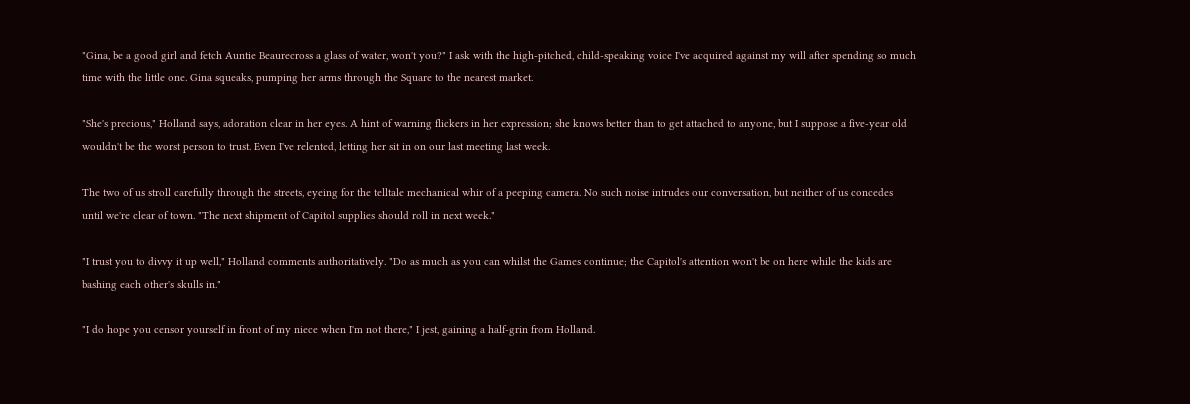"Gina, be a good girl and fetch Auntie Beaurecross a glass of water, won't you?" I ask with the high-pitched, child-speaking voice I've acquired against my will after spending so much time with the little one. Gina squeaks, pumping her arms through the Square to the nearest market.

"She's precious," Holland says, adoration clear in her eyes. A hint of warning flickers in her expression; she knows better than to get attached to anyone, but I suppose a five-year old wouldn't be the worst person to trust. Even I've relented, letting her sit in on our last meeting last week.

The two of us stroll carefully through the streets, eyeing for the telltale mechanical whir of a peeping camera. No such noise intrudes our conversation, but neither of us concedes until we're clear of town. "The next shipment of Capitol supplies should roll in next week."

"I trust you to divvy it up well," Holland comments authoritatively. "Do as much as you can whilst the Games continue; the Capitol's attention won't be on here while the kids are bashing each other's skulls in."

"I do hope you censor yourself in front of my niece when I'm not there," I jest, gaining a half-grin from Holland.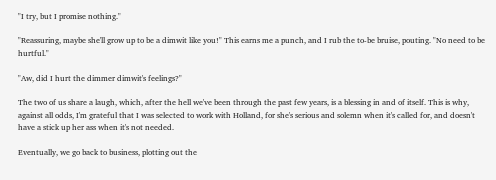"I try, but I promise nothing."

"Reassuring, maybe she'll grow up to be a dimwit like you!" This earns me a punch, and I rub the to-be bruise, pouting. "No need to be hurtful."

"Aw, did I hurt the dimmer dimwit's feelings?"

The two of us share a laugh, which, after the hell we've been through the past few years, is a blessing in and of itself. This is why, against all odds, I'm grateful that I was selected to work with Holland, for she's serious and solemn when it's called for, and doesn't have a stick up her ass when it's not needed.

Eventually, we go back to business, plotting out the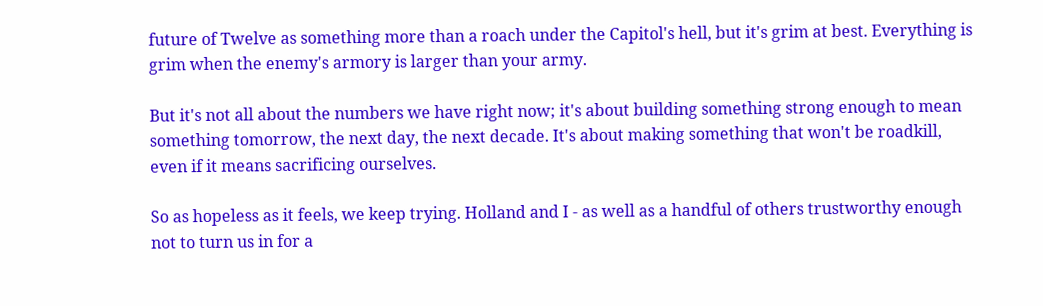future of Twelve as something more than a roach under the Capitol's hell, but it's grim at best. Everything is grim when the enemy's armory is larger than your army.

But it's not all about the numbers we have right now; it's about building something strong enough to mean something tomorrow, the next day, the next decade. It's about making something that won't be roadkill, even if it means sacrificing ourselves.

So as hopeless as it feels, we keep trying. Holland and I - as well as a handful of others trustworthy enough not to turn us in for a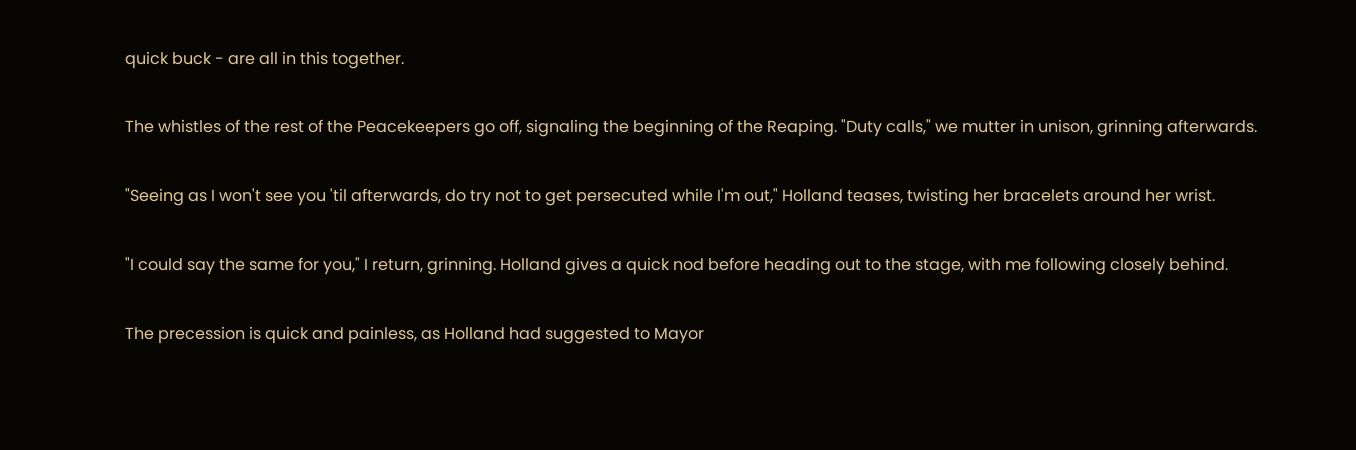quick buck - are all in this together.

The whistles of the rest of the Peacekeepers go off, signaling the beginning of the Reaping. "Duty calls," we mutter in unison, grinning afterwards.

"Seeing as I won't see you 'til afterwards, do try not to get persecuted while I'm out," Holland teases, twisting her bracelets around her wrist.

"I could say the same for you," I return, grinning. Holland gives a quick nod before heading out to the stage, with me following closely behind.

The precession is quick and painless, as Holland had suggested to Mayor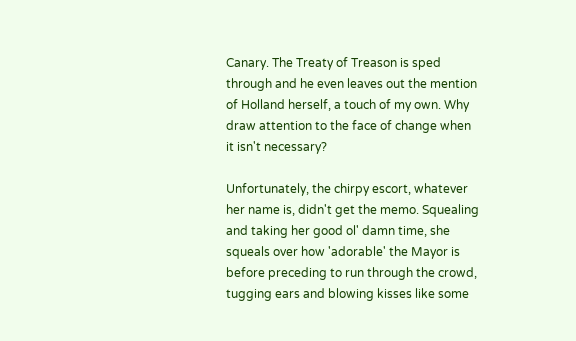Canary. The Treaty of Treason is sped through and he even leaves out the mention of Holland herself, a touch of my own. Why draw attention to the face of change when it isn't necessary?

Unfortunately, the chirpy escort, whatever her name is, didn't get the memo. Squealing and taking her good ol' damn time, she squeals over how 'adorable' the Mayor is before preceding to run through the crowd, tugging ears and blowing kisses like some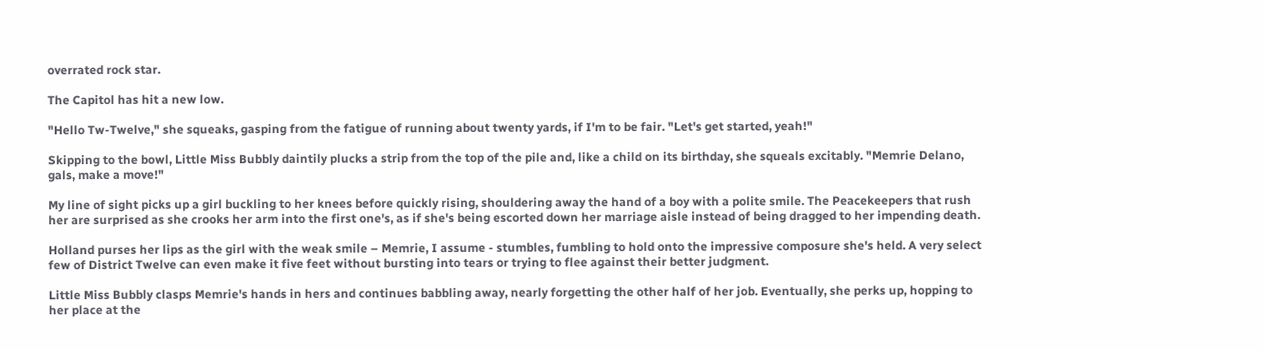overrated rock star.

The Capitol has hit a new low.

"Hello Tw-Twelve," she squeaks, gasping from the fatigue of running about twenty yards, if I'm to be fair. "Let's get started, yeah!"

Skipping to the bowl, Little Miss Bubbly daintily plucks a strip from the top of the pile and, like a child on its birthday, she squeals excitably. "Memrie Delano, gals, make a move!"

My line of sight picks up a girl buckling to her knees before quickly rising, shouldering away the hand of a boy with a polite smile. The Peacekeepers that rush her are surprised as she crooks her arm into the first one's, as if she's being escorted down her marriage aisle instead of being dragged to her impending death.

Holland purses her lips as the girl with the weak smile – Memrie, I assume - stumbles, fumbling to hold onto the impressive composure she's held. A very select few of District Twelve can even make it five feet without bursting into tears or trying to flee against their better judgment.

Little Miss Bubbly clasps Memrie's hands in hers and continues babbling away, nearly forgetting the other half of her job. Eventually, she perks up, hopping to her place at the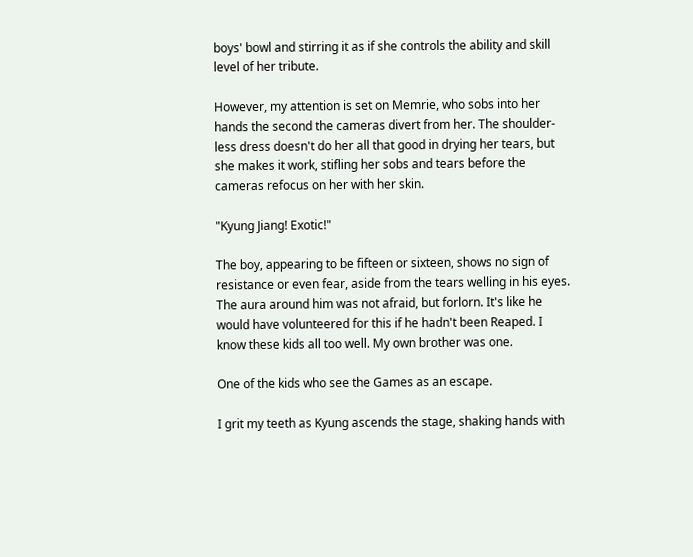boys' bowl and stirring it as if she controls the ability and skill level of her tribute.

However, my attention is set on Memrie, who sobs into her hands the second the cameras divert from her. The shoulder-less dress doesn't do her all that good in drying her tears, but she makes it work, stifling her sobs and tears before the cameras refocus on her with her skin.

"Kyung Jiang! Exotic!"

The boy, appearing to be fifteen or sixteen, shows no sign of resistance or even fear, aside from the tears welling in his eyes. The aura around him was not afraid, but forlorn. It's like he would have volunteered for this if he hadn't been Reaped. I know these kids all too well. My own brother was one.

One of the kids who see the Games as an escape.

I grit my teeth as Kyung ascends the stage, shaking hands with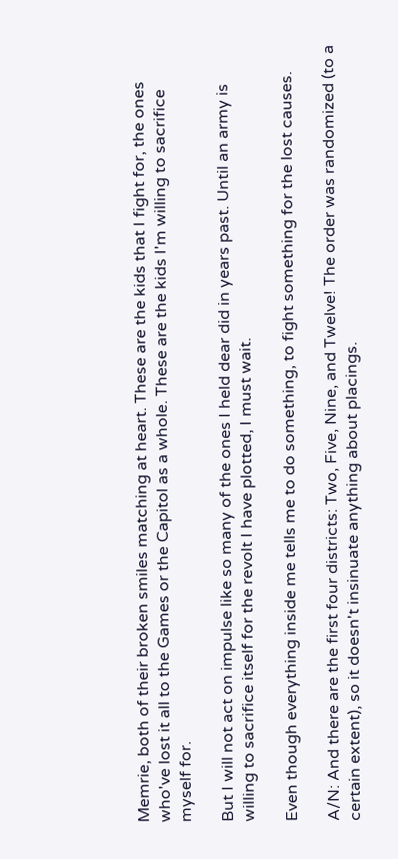Memrie, both of their broken smiles matching at heart. These are the kids that I fight for, the ones who've lost it all to the Games or the Capitol as a whole. These are the kids I'm willing to sacrifice myself for.

But I will not act on impulse like so many of the ones I held dear did in years past. Until an army is willing to sacrifice itself for the revolt I have plotted, I must wait.

Even though everything inside me tells me to do something, to fight something for the lost causes.

A/N: And there are the first four districts: Two, Five, Nine, and Twelve! The order was randomized (to a certain extent), so it doesn't insinuate anything about placings.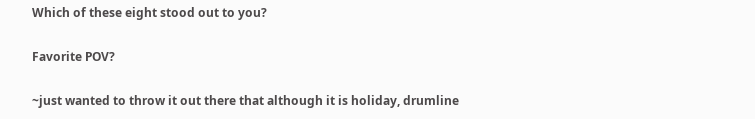Which of these eight stood out to you?

Favorite POV?

~just wanted to throw it out there that although it is holiday, drumline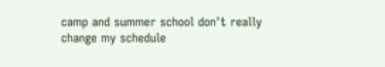camp and summer school don't really change my schedule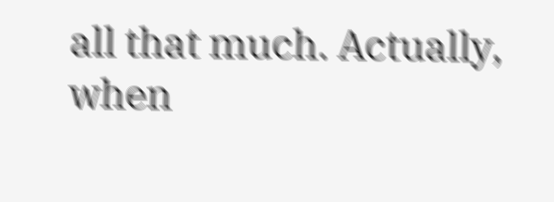all that much. Actually, when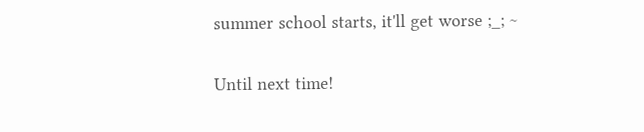summer school starts, it'll get worse ;_; ~

Until next time!